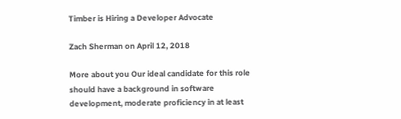Timber is Hiring a Developer Advocate

Zach Sherman on April 12, 2018

More about you Our ideal candidate for this role should have a background in software development, moderate proficiency in at least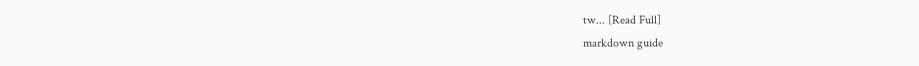tw... [Read Full]
markdown guide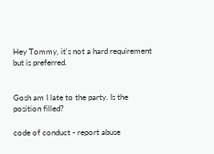Hey Tommy, it's not a hard requirement but is preferred.


Gosh am I late to the party. Is the position filled?

code of conduct - report abuse